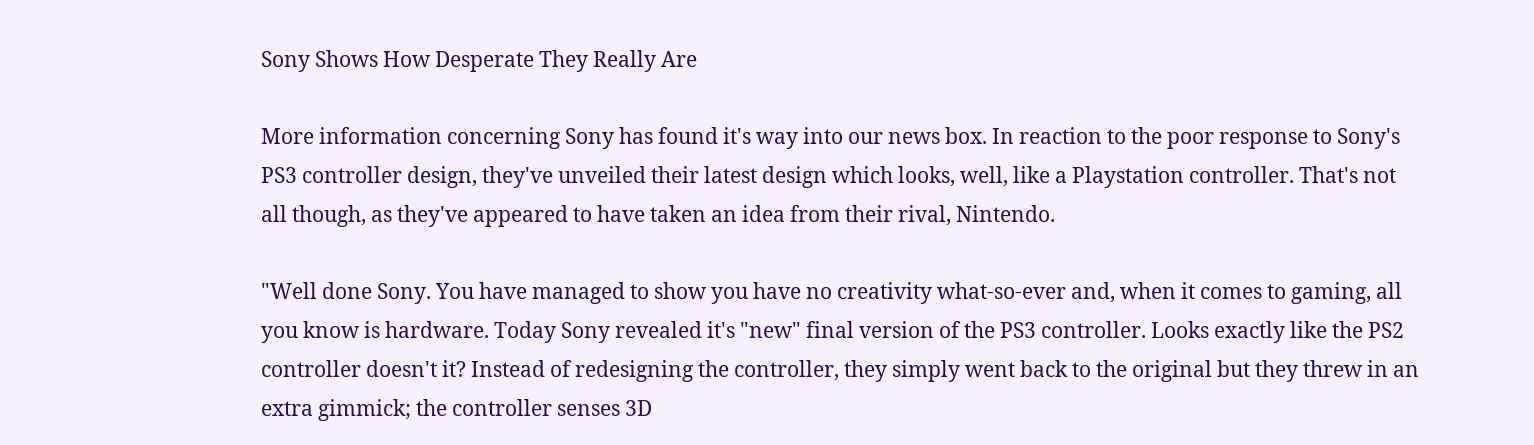Sony Shows How Desperate They Really Are

More information concerning Sony has found it's way into our news box. In reaction to the poor response to Sony's PS3 controller design, they've unveiled their latest design which looks, well, like a Playstation controller. That's not all though, as they've appeared to have taken an idea from their rival, Nintendo.

"Well done Sony. You have managed to show you have no creativity what-so-ever and, when it comes to gaming, all you know is hardware. Today Sony revealed it's "new" final version of the PS3 controller. Looks exactly like the PS2 controller doesn't it? Instead of redesigning the controller, they simply went back to the original but they threw in an extra gimmick; the controller senses 3D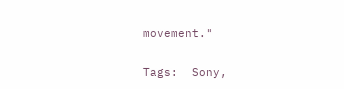movement."


Tags:  Sony,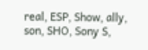real, ESP, Show, ally, son, SHO, Sony S,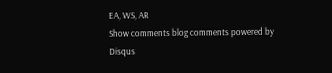EA, WS, AR
Show comments blog comments powered by Disqus